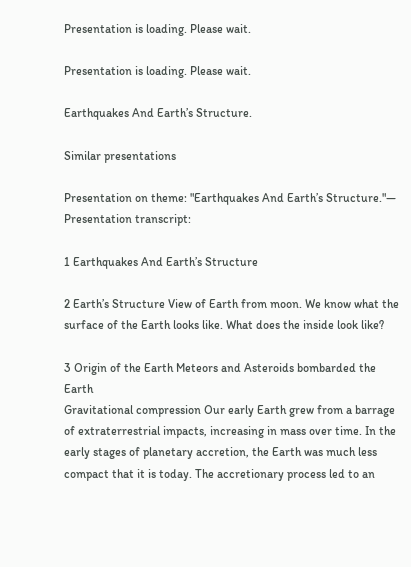Presentation is loading. Please wait.

Presentation is loading. Please wait.

Earthquakes And Earth’s Structure.

Similar presentations

Presentation on theme: "Earthquakes And Earth’s Structure."— Presentation transcript:

1 Earthquakes And Earth’s Structure

2 Earth’s Structure View of Earth from moon. We know what the surface of the Earth looks like. What does the inside look like?

3 Origin of the Earth Meteors and Asteroids bombarded the Earth
Gravitational compression Our early Earth grew from a barrage of extraterrestrial impacts, increasing in mass over time. In the early stages of planetary accretion, the Earth was much less compact that it is today. The accretionary process led to an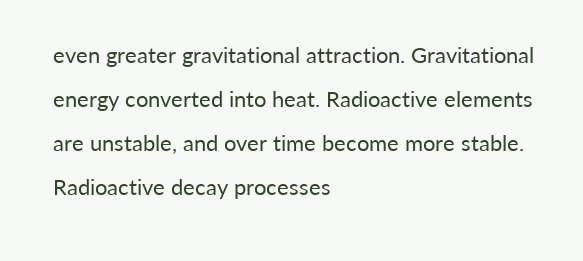even greater gravitational attraction. Gravitational energy converted into heat. Radioactive elements are unstable, and over time become more stable. Radioactive decay processes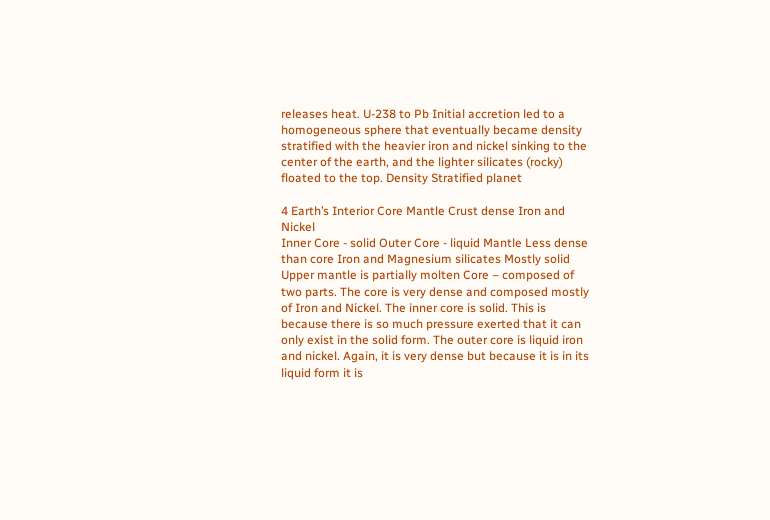releases heat. U-238 to Pb Initial accretion led to a homogeneous sphere that eventually became density stratified with the heavier iron and nickel sinking to the center of the earth, and the lighter silicates (rocky) floated to the top. Density Stratified planet

4 Earth’s Interior Core Mantle Crust dense Iron and Nickel
Inner Core - solid Outer Core - liquid Mantle Less dense than core Iron and Magnesium silicates Mostly solid Upper mantle is partially molten Core – composed of two parts. The core is very dense and composed mostly of Iron and Nickel. The inner core is solid. This is because there is so much pressure exerted that it can only exist in the solid form. The outer core is liquid iron and nickel. Again, it is very dense but because it is in its liquid form it is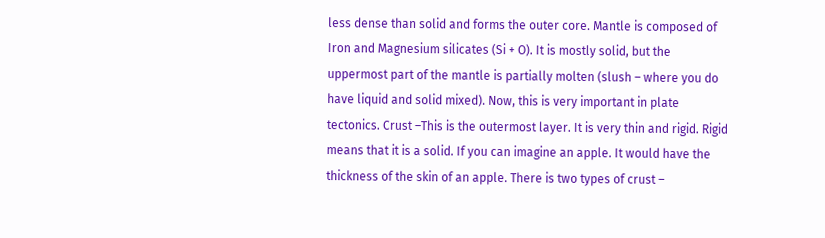less dense than solid and forms the outer core. Mantle is composed of Iron and Magnesium silicates (Si + O). It is mostly solid, but the uppermost part of the mantle is partially molten (slush – where you do have liquid and solid mixed). Now, this is very important in plate tectonics. Crust –This is the outermost layer. It is very thin and rigid. Rigid means that it is a solid. If you can imagine an apple. It would have the thickness of the skin of an apple. There is two types of crust –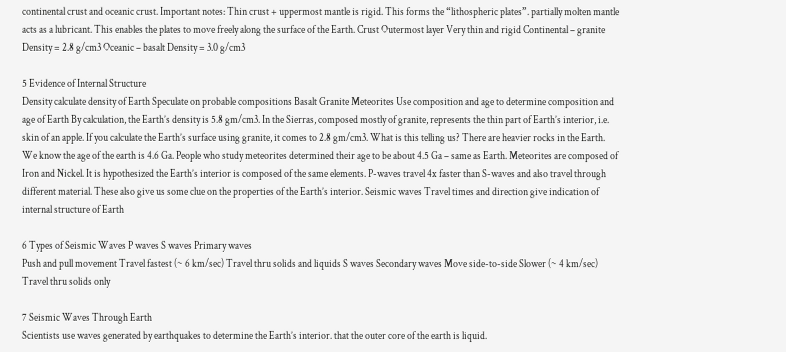continental crust and oceanic crust. Important notes: Thin crust + uppermost mantle is rigid. This forms the “lithospheric plates”. partially molten mantle acts as a lubricant. This enables the plates to move freely along the surface of the Earth. Crust Outermost layer Very thin and rigid Continental – granite Density = 2.8 g/cm3 Oceanic – basalt Density = 3.0 g/cm3

5 Evidence of Internal Structure
Density calculate density of Earth Speculate on probable compositions Basalt Granite Meteorites Use composition and age to determine composition and age of Earth By calculation, the Earth’s density is 5.8 gm/cm3. In the Sierras, composed mostly of granite, represents the thin part of Earth’s interior, i.e. skin of an apple. If you calculate the Earth’s surface using granite, it comes to 2.8 gm/cm3. What is this telling us? There are heavier rocks in the Earth. We know the age of the earth is 4.6 Ga. People who study meteorites determined their age to be about 4.5 Ga – same as Earth. Meteorites are composed of Iron and Nickel. It is hypothesized the Earth’s interior is composed of the same elements. P-waves travel 4x faster than S-waves and also travel through different material. These also give us some clue on the properties of the Earth’s interior. Seismic waves Travel times and direction give indication of internal structure of Earth

6 Types of Seismic Waves P waves S waves Primary waves
Push and pull movement Travel fastest (~ 6 km/sec) Travel thru solids and liquids S waves Secondary waves Move side-to-side Slower (~ 4 km/sec) Travel thru solids only

7 Seismic Waves Through Earth
Scientists use waves generated by earthquakes to determine the Earth’s interior. that the outer core of the earth is liquid.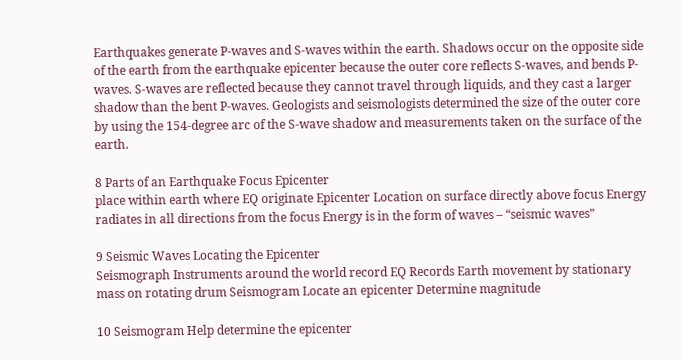Earthquakes generate P-waves and S-waves within the earth. Shadows occur on the opposite side of the earth from the earthquake epicenter because the outer core reflects S-waves, and bends P-waves. S-waves are reflected because they cannot travel through liquids, and they cast a larger shadow than the bent P-waves. Geologists and seismologists determined the size of the outer core by using the 154-degree arc of the S-wave shadow and measurements taken on the surface of the earth.

8 Parts of an Earthquake Focus Epicenter
place within earth where EQ originate Epicenter Location on surface directly above focus Energy radiates in all directions from the focus Energy is in the form of waves – “seismic waves”

9 Seismic Waves Locating the Epicenter
Seismograph Instruments around the world record EQ Records Earth movement by stationary mass on rotating drum Seismogram Locate an epicenter Determine magnitude

10 Seismogram Help determine the epicenter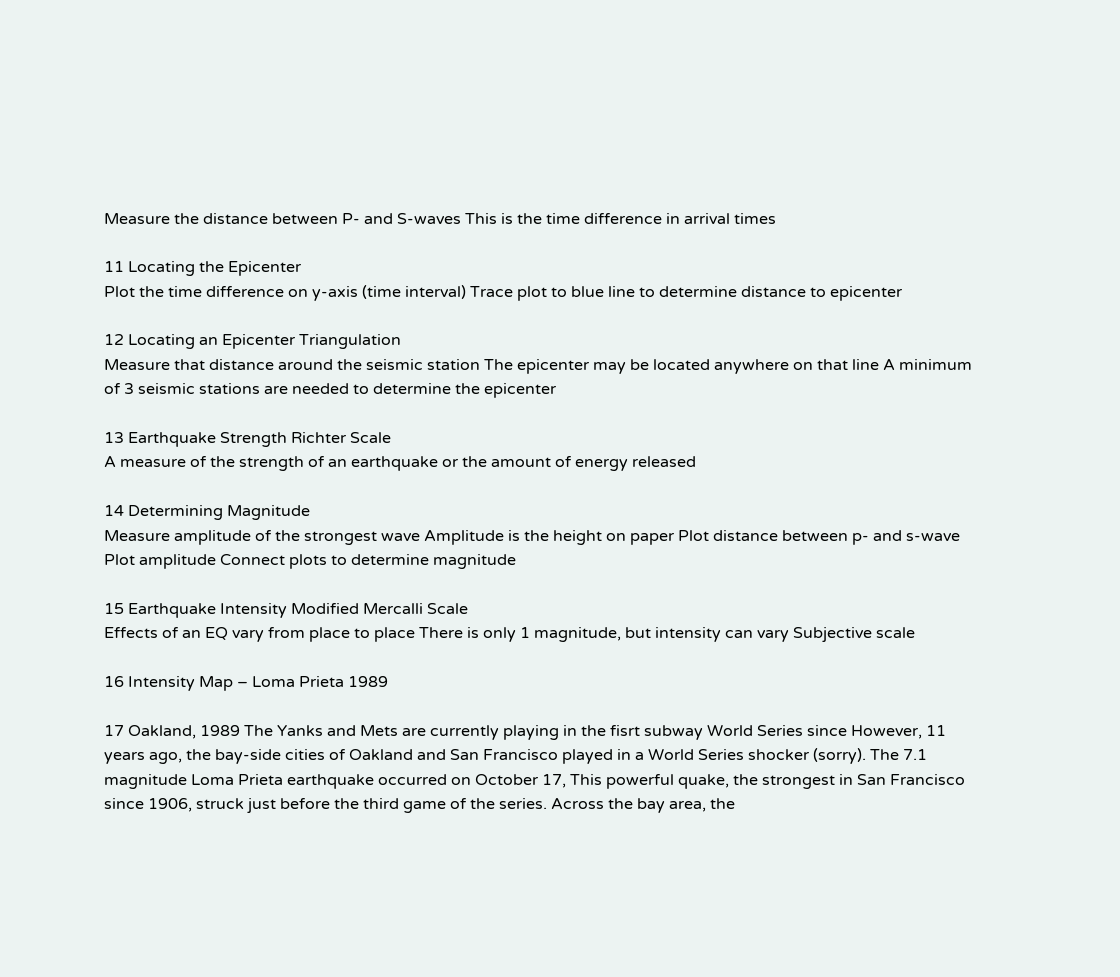Measure the distance between P- and S-waves This is the time difference in arrival times

11 Locating the Epicenter
Plot the time difference on y-axis (time interval) Trace plot to blue line to determine distance to epicenter

12 Locating an Epicenter Triangulation
Measure that distance around the seismic station The epicenter may be located anywhere on that line A minimum of 3 seismic stations are needed to determine the epicenter

13 Earthquake Strength Richter Scale
A measure of the strength of an earthquake or the amount of energy released

14 Determining Magnitude
Measure amplitude of the strongest wave Amplitude is the height on paper Plot distance between p- and s-wave Plot amplitude Connect plots to determine magnitude

15 Earthquake Intensity Modified Mercalli Scale
Effects of an EQ vary from place to place There is only 1 magnitude, but intensity can vary Subjective scale

16 Intensity Map – Loma Prieta 1989

17 Oakland, 1989 The Yanks and Mets are currently playing in the fisrt subway World Series since However, 11 years ago, the bay-side cities of Oakland and San Francisco played in a World Series shocker (sorry). The 7.1 magnitude Loma Prieta earthquake occurred on October 17, This powerful quake, the strongest in San Francisco since 1906, struck just before the third game of the series. Across the bay area, the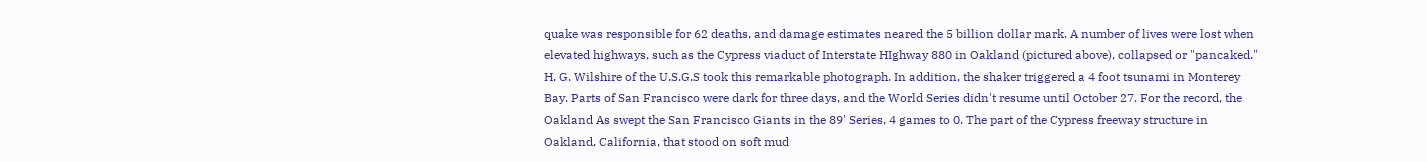quake was responsible for 62 deaths, and damage estimates neared the 5 billion dollar mark. A number of lives were lost when elevated highways, such as the Cypress viaduct of Interstate HIghway 880 in Oakland (pictured above), collapsed or "pancaked." H. G. Wilshire of the U.S.G.S took this remarkable photograph. In addition, the shaker triggered a 4 foot tsunami in Monterey Bay. Parts of San Francisco were dark for three days, and the World Series didn't resume until October 27. For the record, the Oakland As swept the San Francisco Giants in the 89' Series, 4 games to 0. The part of the Cypress freeway structure in Oakland, California, that stood on soft mud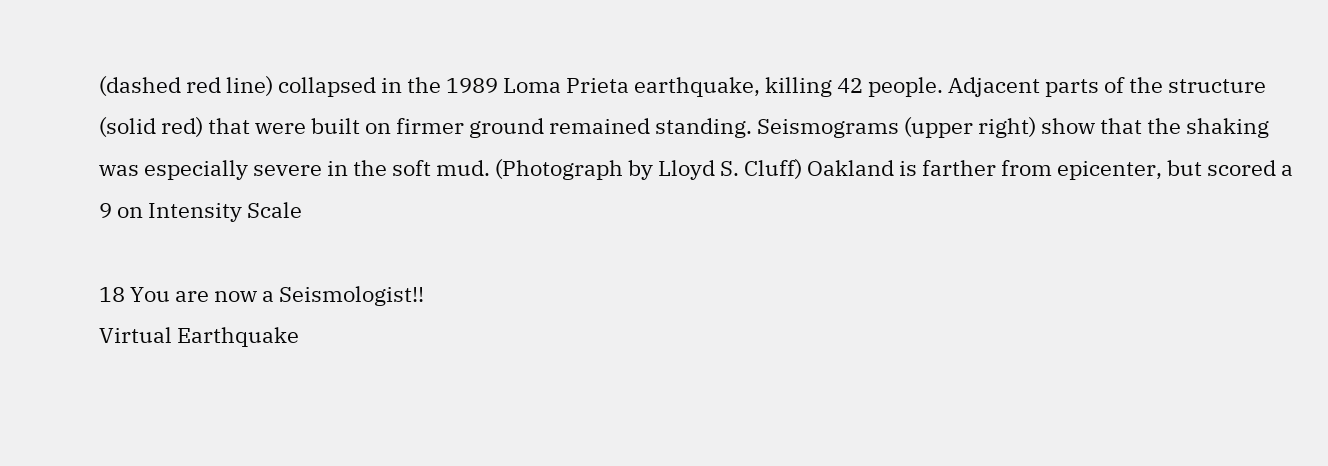(dashed red line) collapsed in the 1989 Loma Prieta earthquake, killing 42 people. Adjacent parts of the structure (solid red) that were built on firmer ground remained standing. Seismograms (upper right) show that the shaking was especially severe in the soft mud. (Photograph by Lloyd S. Cluff) Oakland is farther from epicenter, but scored a 9 on Intensity Scale

18 You are now a Seismologist!!
Virtual Earthquake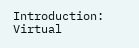Introduction: Virtual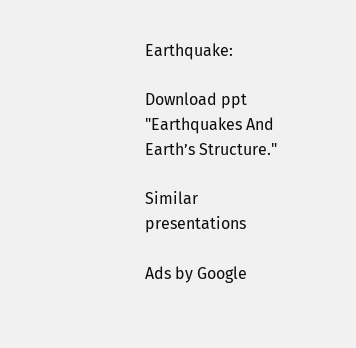Earthquake:

Download ppt "Earthquakes And Earth’s Structure."

Similar presentations

Ads by Google